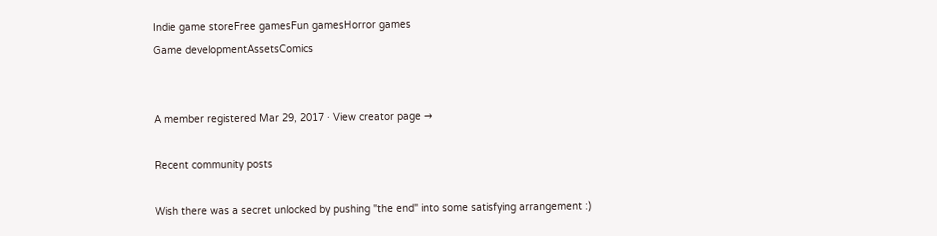Indie game storeFree gamesFun gamesHorror games
Game developmentAssetsComics


A member registered Mar 29, 2017 · View creator page →

Recent community posts

Wish there was a secret unlocked by pushing "the end" into some satisfying arrangement :)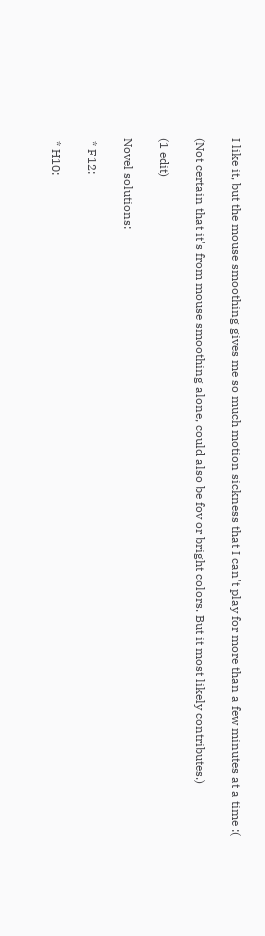I like it, but the mouse smoothing gives me so much motion sickness that I can't play for more than a few minutes at a time :(

(Not certain that it's from mouse smoothing alone, could also be fov or bright colors. But it most likely contributes.)

(1 edit)

Novel solutions:

 * F12:

 * H10: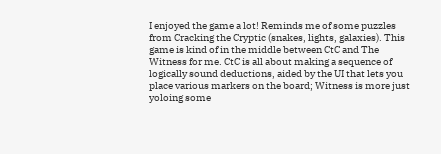I enjoyed the game a lot! Reminds me of some puzzles from Cracking the Cryptic (snakes, lights, galaxies). This game is kind of in the middle between CtC and The Witness for me. CtC is all about making a sequence of logically sound deductions, aided by the UI that lets you place various markers on the board; Witness is more just yoloing some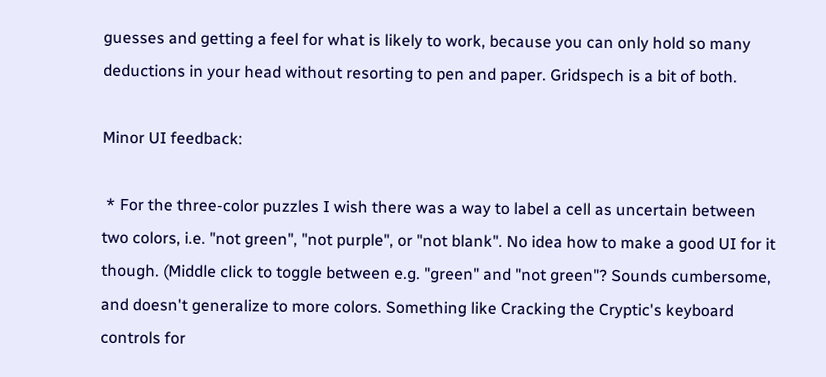guesses and getting a feel for what is likely to work, because you can only hold so many deductions in your head without resorting to pen and paper. Gridspech is a bit of both.

Minor UI feedback:

 * For the three-color puzzles I wish there was a way to label a cell as uncertain between two colors, i.e. "not green", "not purple", or "not blank". No idea how to make a good UI for it though. (Middle click to toggle between e.g. "green" and "not green"? Sounds cumbersome, and doesn't generalize to more colors. Something like Cracking the Cryptic's keyboard controls for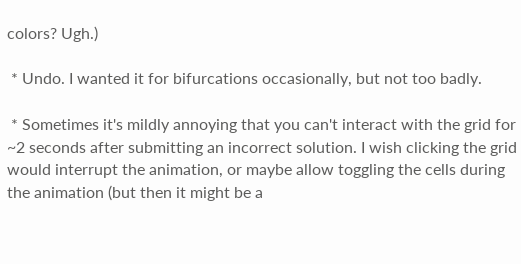colors? Ugh.)

 * Undo. I wanted it for bifurcations occasionally, but not too badly.

 * Sometimes it's mildly annoying that you can't interact with the grid for ~2 seconds after submitting an incorrect solution. I wish clicking the grid would interrupt the animation, or maybe allow toggling the cells during the animation (but then it might be a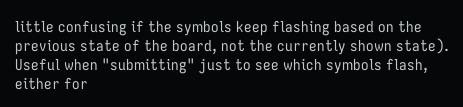little confusing if the symbols keep flashing based on the previous state of the board, not the currently shown state). Useful when "submitting" just to see which symbols flash, either for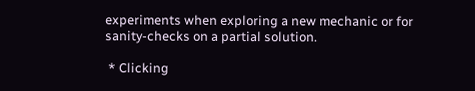experiments when exploring a new mechanic or for sanity-checks on a partial solution.

 * Clicking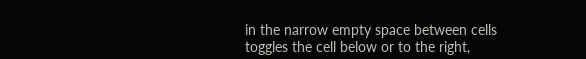in the narrow empty space between cells toggles the cell below or to the right,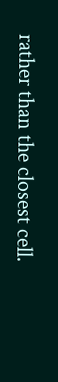rather than the closest cell.